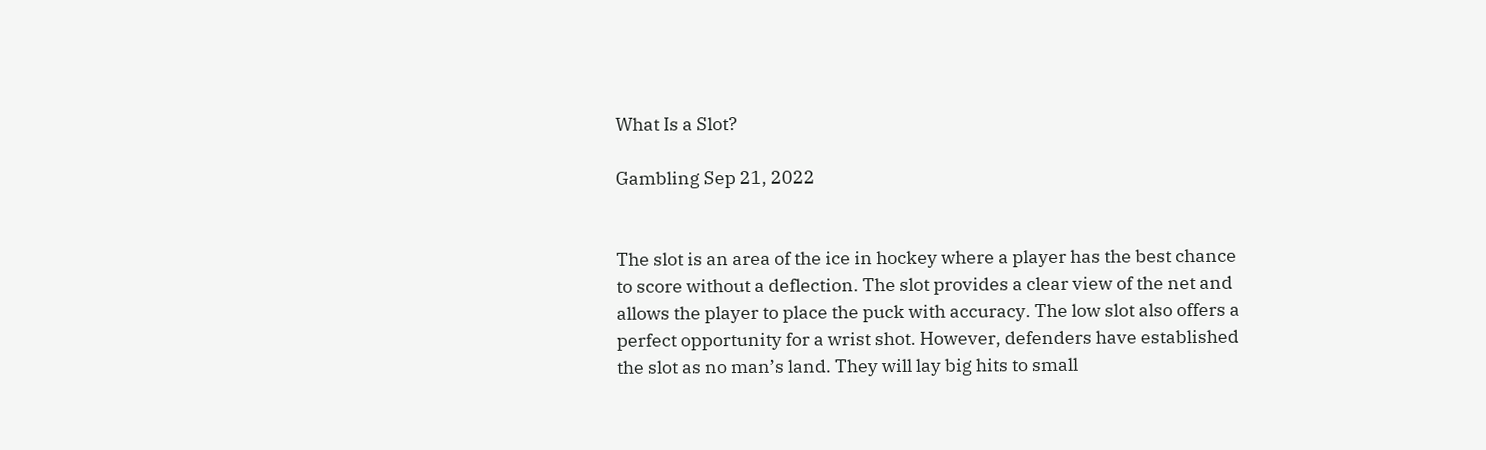What Is a Slot?

Gambling Sep 21, 2022


The slot is an area of the ice in hockey where a player has the best chance to score without a deflection. The slot provides a clear view of the net and allows the player to place the puck with accuracy. The low slot also offers a perfect opportunity for a wrist shot. However, defenders have established the slot as no man’s land. They will lay big hits to small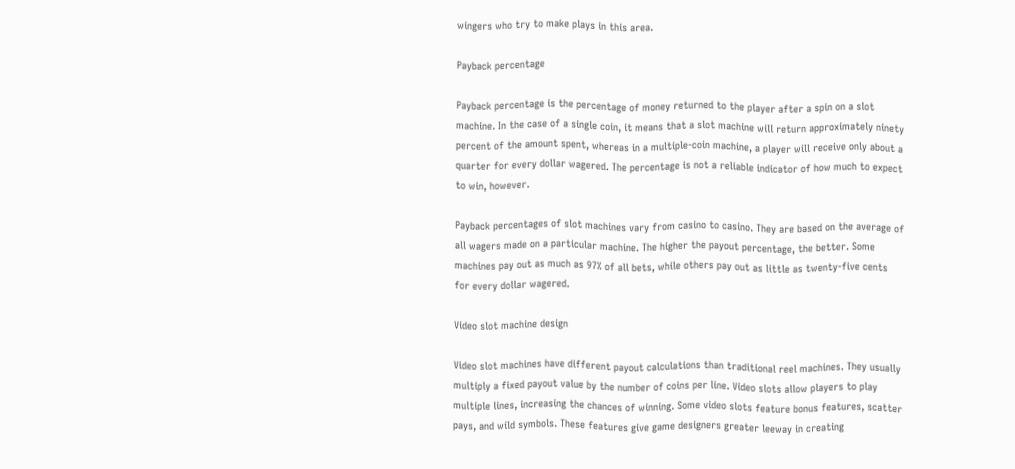wingers who try to make plays in this area.

Payback percentage

Payback percentage is the percentage of money returned to the player after a spin on a slot machine. In the case of a single coin, it means that a slot machine will return approximately ninety percent of the amount spent, whereas in a multiple-coin machine, a player will receive only about a quarter for every dollar wagered. The percentage is not a reliable indicator of how much to expect to win, however.

Payback percentages of slot machines vary from casino to casino. They are based on the average of all wagers made on a particular machine. The higher the payout percentage, the better. Some machines pay out as much as 97% of all bets, while others pay out as little as twenty-five cents for every dollar wagered.

Video slot machine design

Video slot machines have different payout calculations than traditional reel machines. They usually multiply a fixed payout value by the number of coins per line. Video slots allow players to play multiple lines, increasing the chances of winning. Some video slots feature bonus features, scatter pays, and wild symbols. These features give game designers greater leeway in creating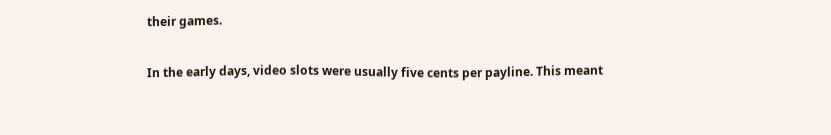their games.

In the early days, video slots were usually five cents per payline. This meant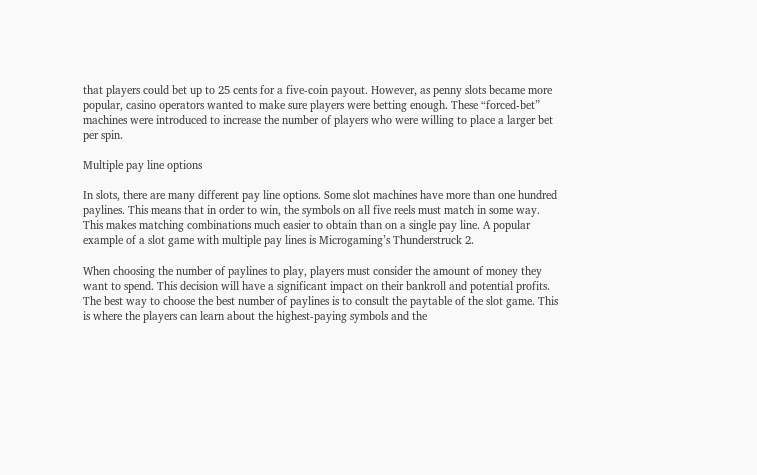that players could bet up to 25 cents for a five-coin payout. However, as penny slots became more popular, casino operators wanted to make sure players were betting enough. These “forced-bet” machines were introduced to increase the number of players who were willing to place a larger bet per spin.

Multiple pay line options

In slots, there are many different pay line options. Some slot machines have more than one hundred paylines. This means that in order to win, the symbols on all five reels must match in some way. This makes matching combinations much easier to obtain than on a single pay line. A popular example of a slot game with multiple pay lines is Microgaming’s Thunderstruck 2.

When choosing the number of paylines to play, players must consider the amount of money they want to spend. This decision will have a significant impact on their bankroll and potential profits. The best way to choose the best number of paylines is to consult the paytable of the slot game. This is where the players can learn about the highest-paying symbols and the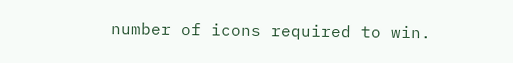number of icons required to win.